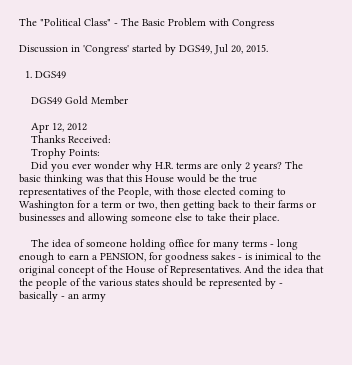The "Political Class" - The Basic Problem with Congress

Discussion in 'Congress' started by DGS49, Jul 20, 2015.

  1. DGS49

    DGS49 Gold Member

    Apr 12, 2012
    Thanks Received:
    Trophy Points:
    Did you ever wonder why H.R. terms are only 2 years? The basic thinking was that this House would be the true representatives of the People, with those elected coming to Washington for a term or two, then getting back to their farms or businesses and allowing someone else to take their place.

    The idea of someone holding office for many terms - long enough to earn a PENSION, for goodness sakes - is inimical to the original concept of the House of Representatives. And the idea that the people of the various states should be represented by - basically - an army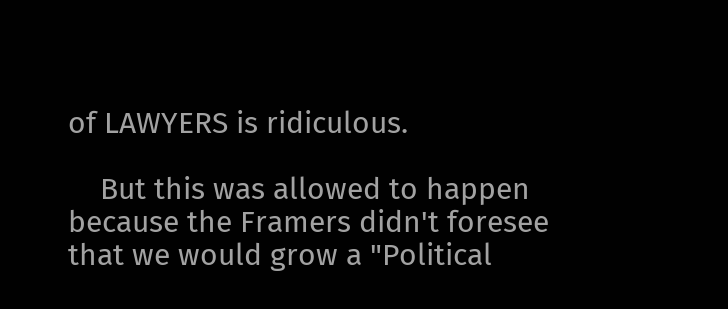of LAWYERS is ridiculous.

    But this was allowed to happen because the Framers didn't foresee that we would grow a "Political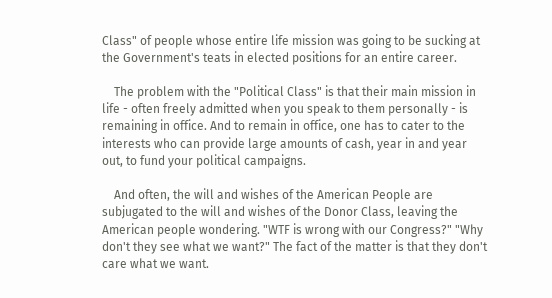Class" of people whose entire life mission was going to be sucking at the Government's teats in elected positions for an entire career.

    The problem with the "Political Class" is that their main mission in life - often freely admitted when you speak to them personally - is remaining in office. And to remain in office, one has to cater to the interests who can provide large amounts of cash, year in and year out, to fund your political campaigns.

    And often, the will and wishes of the American People are subjugated to the will and wishes of the Donor Class, leaving the American people wondering. "WTF is wrong with our Congress?" "Why don't they see what we want?" The fact of the matter is that they don't care what we want.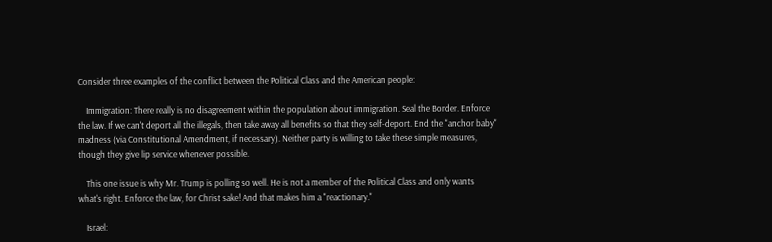Consider three examples of the conflict between the Political Class and the American people:

    Immigration: There really is no disagreement within the population about immigration. Seal the Border. Enforce the law. If we can't deport all the illegals, then take away all benefits so that they self-deport. End the "anchor baby" madness (via Constitutional Amendment, if necessary). Neither party is willing to take these simple measures, though they give lip service whenever possible.

    This one issue is why Mr. Trump is polling so well. He is not a member of the Political Class and only wants what's right. Enforce the law, for Christ sake! And that makes him a "reactionary."

    Israel: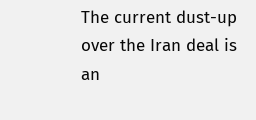The current dust-up over the Iran deal is an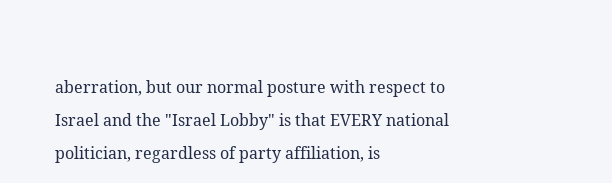aberration, but our normal posture with respect to Israel and the "Israel Lobby" is that EVERY national politician, regardless of party affiliation, is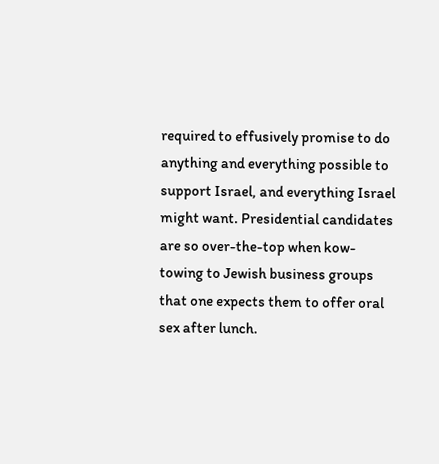required to effusively promise to do anything and everything possible to support Israel, and everything Israel might want. Presidential candidates are so over-the-top when kow-towing to Jewish business groups that one expects them to offer oral sex after lunch.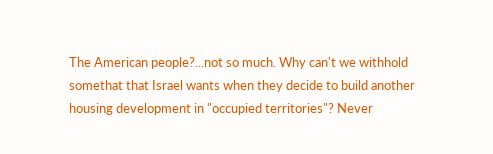The American people?...not so much. Why can't we withhold somethat that Israel wants when they decide to build another housing development in "occupied territories"? Never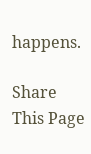happens.

Share This Page